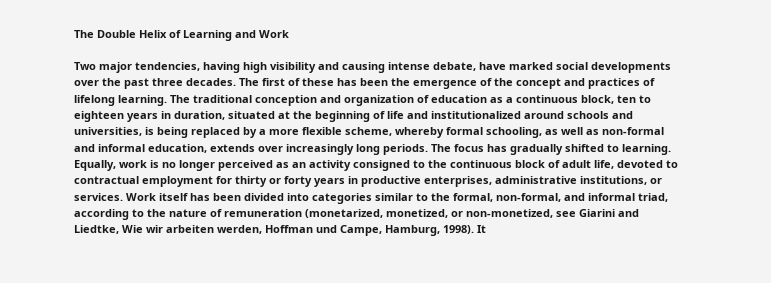The Double Helix of Learning and Work

Two major tendencies, having high visibility and causing intense debate, have marked social developments over the past three decades. The first of these has been the emergence of the concept and practices of lifelong learning. The traditional conception and organization of education as a continuous block, ten to eighteen years in duration, situated at the beginning of life and institutionalized around schools and universities, is being replaced by a more flexible scheme, whereby formal schooling, as well as non-formal and informal education, extends over increasingly long periods. The focus has gradually shifted to learning. Equally, work is no longer perceived as an activity consigned to the continuous block of adult life, devoted to contractual employment for thirty or forty years in productive enterprises, administrative institutions, or services. Work itself has been divided into categories similar to the formal, non-formal, and informal triad, according to the nature of remuneration (monetarized, monetized, or non-monetized, see Giarini and Liedtke, Wie wir arbeiten werden, Hoffman und Campe, Hamburg, 1998). It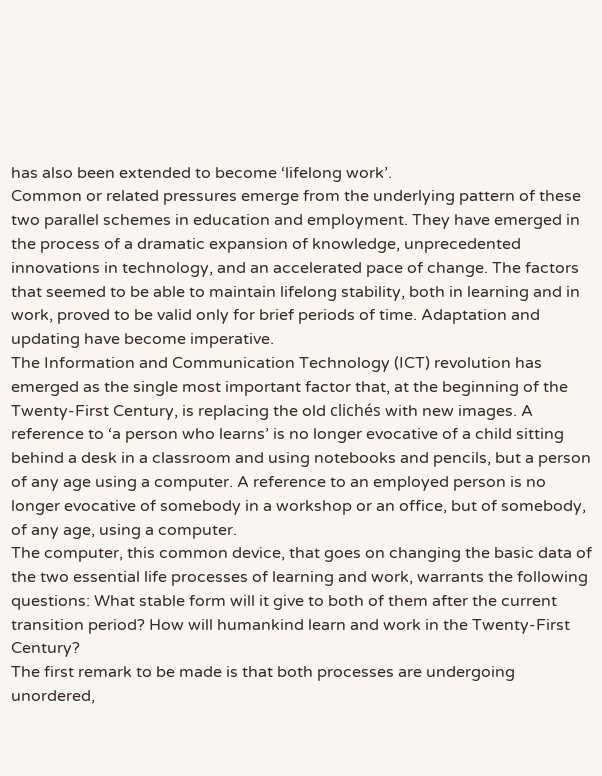has also been extended to become ‘lifelong work’.
Common or related pressures emerge from the underlying pattern of these two parallel schemes in education and employment. They have emerged in the process of a dramatic expansion of knowledge, unprecedented innovations in technology, and an accelerated pace of change. The factors that seemed to be able to maintain lifelong stability, both in learning and in work, proved to be valid only for brief periods of time. Adaptation and updating have become imperative.
The Information and Communication Technology (ICT) revolution has emerged as the single most important factor that, at the beginning of the Twenty-First Century, is replacing the old clichés with new images. A reference to ‘a person who learns’ is no longer evocative of a child sitting behind a desk in a classroom and using notebooks and pencils, but a person of any age using a computer. A reference to an employed person is no longer evocative of somebody in a workshop or an office, but of somebody, of any age, using a computer.
The computer, this common device, that goes on changing the basic data of the two essential life processes of learning and work, warrants the following questions: What stable form will it give to both of them after the current transition period? How will humankind learn and work in the Twenty-First Century?
The first remark to be made is that both processes are undergoing unordered,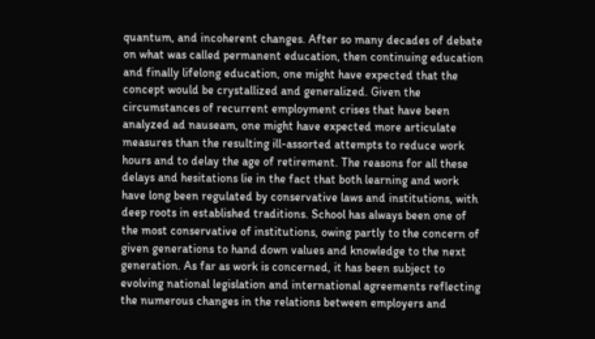quantum, and incoherent changes. After so many decades of debate on what was called permanent education, then continuing education and finally lifelong education, one might have expected that the concept would be crystallized and generalized. Given the circumstances of recurrent employment crises that have been analyzed ad nauseam, one might have expected more articulate measures than the resulting ill-assorted attempts to reduce work hours and to delay the age of retirement. The reasons for all these delays and hesitations lie in the fact that both learning and work have long been regulated by conservative laws and institutions, with deep roots in established traditions. School has always been one of the most conservative of institutions, owing partly to the concern of given generations to hand down values and knowledge to the next generation. As far as work is concerned, it has been subject to evolving national legislation and international agreements reflecting the numerous changes in the relations between employers and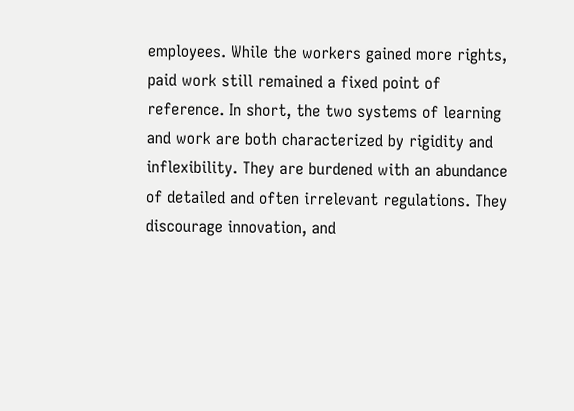employees. While the workers gained more rights, paid work still remained a fixed point of reference. In short, the two systems of learning and work are both characterized by rigidity and inflexibility. They are burdened with an abundance of detailed and often irrelevant regulations. They discourage innovation, and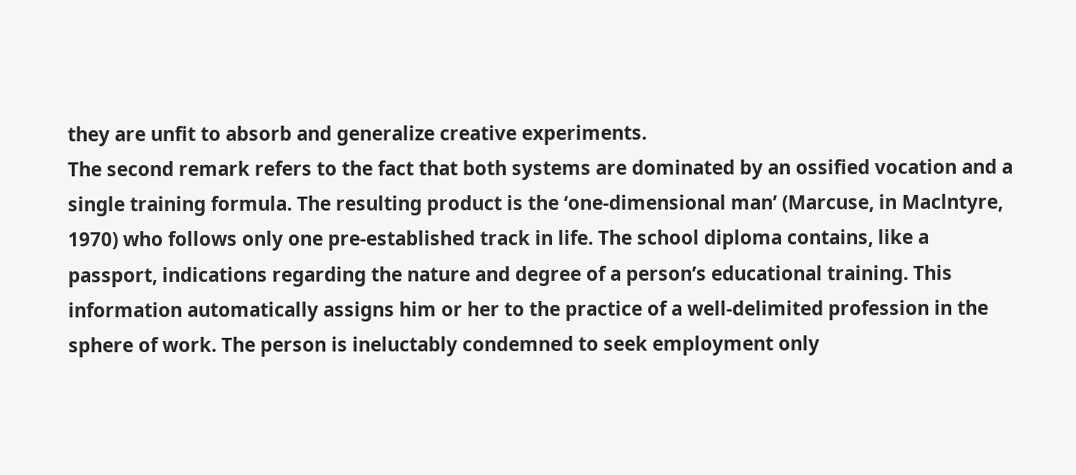they are unfit to absorb and generalize creative experiments.
The second remark refers to the fact that both systems are dominated by an ossified vocation and a single training formula. The resulting product is the ‘one-dimensional man’ (Marcuse, in Maclntyre, 1970) who follows only one pre-established track in life. The school diploma contains, like a passport, indications regarding the nature and degree of a person’s educational training. This information automatically assigns him or her to the practice of a well-delimited profession in the sphere of work. The person is ineluctably condemned to seek employment only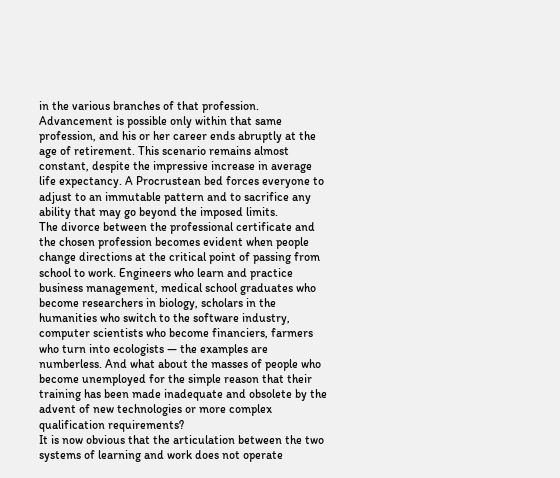in the various branches of that profession. Advancement is possible only within that same profession, and his or her career ends abruptly at the age of retirement. This scenario remains almost constant, despite the impressive increase in average life expectancy. A Procrustean bed forces everyone to adjust to an immutable pattern and to sacrifice any ability that may go beyond the imposed limits.
The divorce between the professional certificate and the chosen profession becomes evident when people change directions at the critical point of passing from school to work. Engineers who learn and practice business management, medical school graduates who become researchers in biology, scholars in the humanities who switch to the software industry, computer scientists who become financiers, farmers who turn into ecologists — the examples are numberless. And what about the masses of people who become unemployed for the simple reason that their training has been made inadequate and obsolete by the advent of new technologies or more complex qualification requirements?
It is now obvious that the articulation between the two systems of learning and work does not operate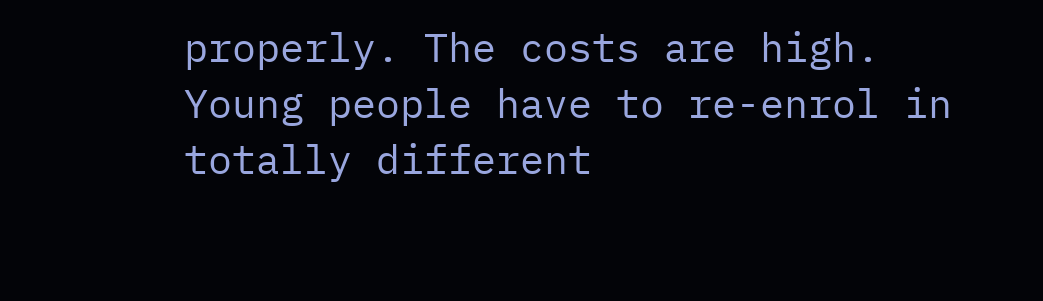properly. The costs are high. Young people have to re-enrol in totally different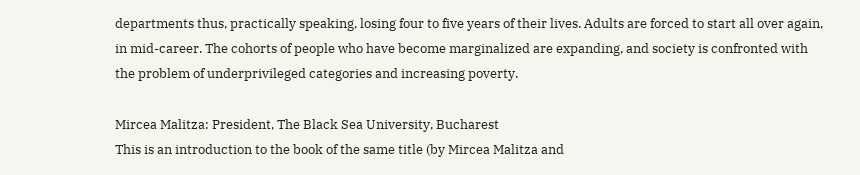departments thus, practically speaking, losing four to five years of their lives. Adults are forced to start all over again, in mid-career. The cohorts of people who have become marginalized are expanding, and society is confronted with the problem of underprivileged categories and increasing poverty.

Mircea Malitza: President, The Black Sea University, Bucharest
This is an introduction to the book of the same title (by Mircea Malitza and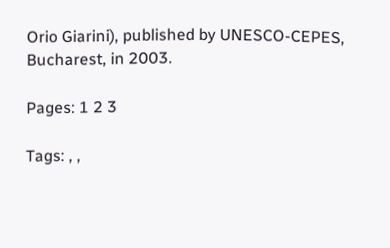Orio Giarini), published by UNESCO-CEPES, Bucharest, in 2003.

Pages: 1 2 3

Tags: , ,